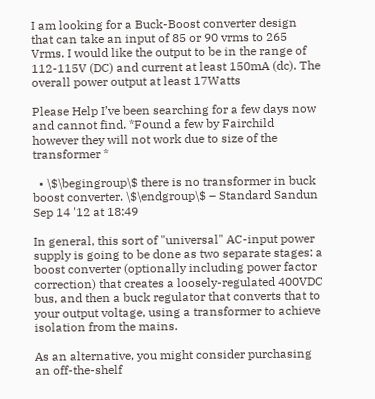I am looking for a Buck-Boost converter design that can take an input of 85 or 90 vrms to 265 Vrms. I would like the output to be in the range of 112-115V (DC) and current at least 150mA (dc). The overall power output at least 17Watts

Please Help I’ve been searching for a few days now and cannot find. *Found a few by Fairchild however they will not work due to size of the transformer *

  • \$\begingroup\$ there is no transformer in buck boost converter. \$\endgroup\$ – Standard Sandun Sep 14 '12 at 18:49

In general, this sort of "universal" AC-input power supply is going to be done as two separate stages: a boost converter (optionally including power factor correction) that creates a loosely-regulated 400VDC bus, and then a buck regulator that converts that to your output voltage, using a transformer to achieve isolation from the mains.

As an alternative, you might consider purchasing an off-the-shelf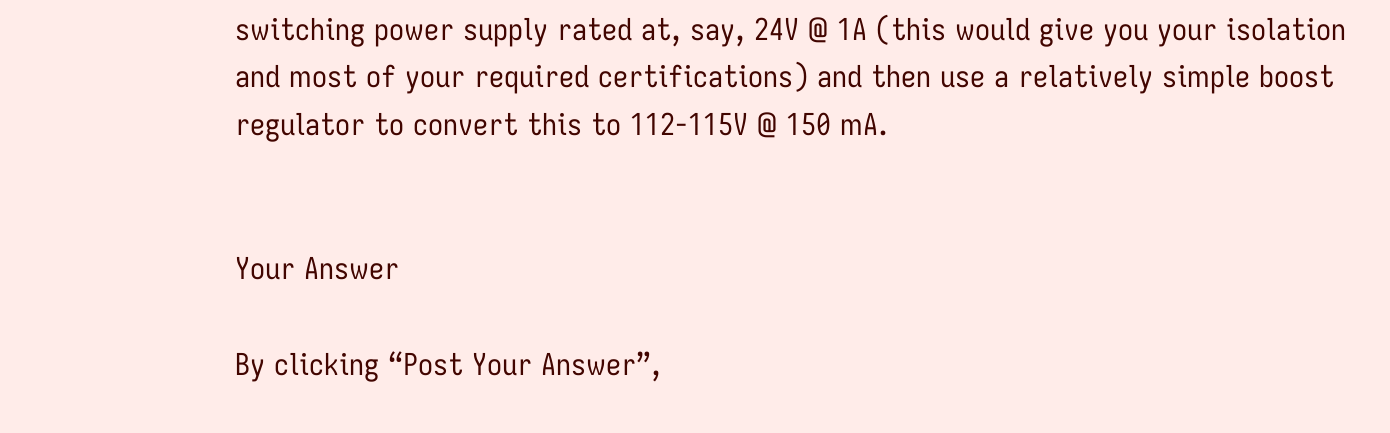switching power supply rated at, say, 24V @ 1A (this would give you your isolation and most of your required certifications) and then use a relatively simple boost regulator to convert this to 112-115V @ 150 mA.


Your Answer

By clicking “Post Your Answer”,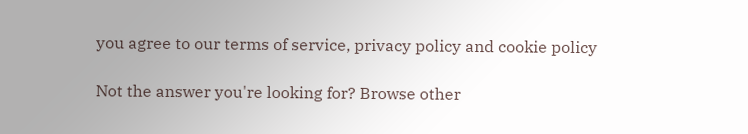you agree to our terms of service, privacy policy and cookie policy

Not the answer you're looking for? Browse other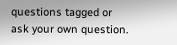questions tagged or ask your own question.